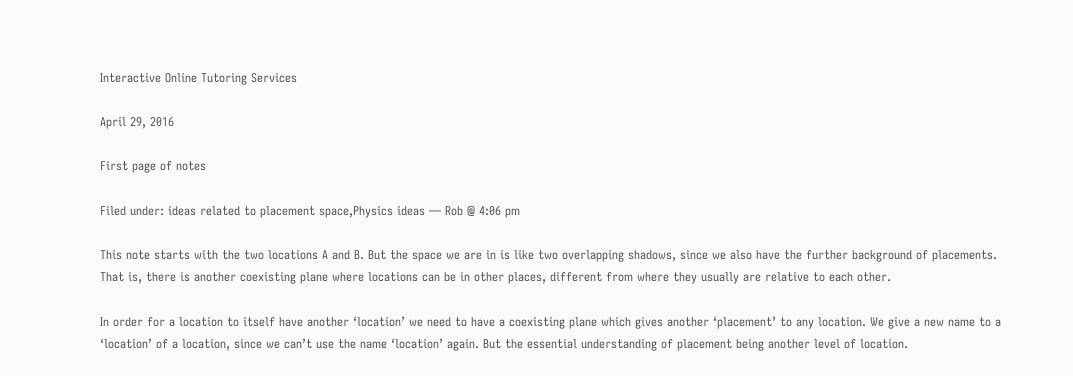Interactive Online Tutoring Services

April 29, 2016

First page of notes

Filed under: ideas related to placement space,Physics ideas — Rob @ 4:06 pm

This note starts with the two locations A and B. But the space we are in is like two overlapping shadows, since we also have the further background of placements. That is, there is another coexisting plane where locations can be in other places, different from where they usually are relative to each other.

In order for a location to itself have another ‘location’ we need to have a coexisting plane which gives another ‘placement’ to any location. We give a new name to a ‘location’ of a location, since we can’t use the name ‘location’ again. But the essential understanding of placement being another level of location.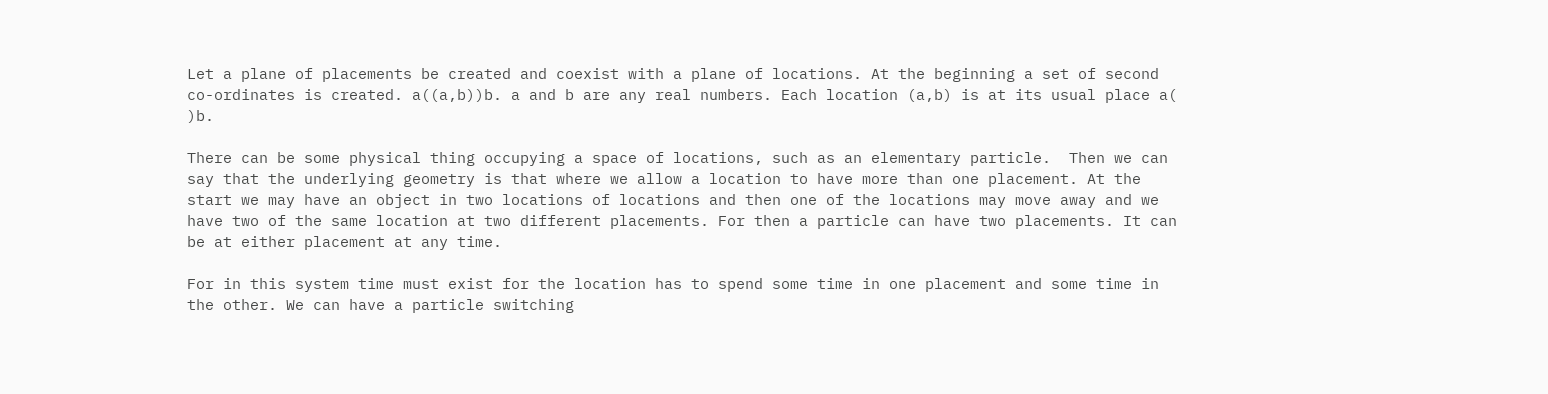Let a plane of placements be created and coexist with a plane of locations. At the beginning a set of second co-ordinates is created. a((a,b))b. a and b are any real numbers. Each location (a,b) is at its usual place a(      )b.

There can be some physical thing occupying a space of locations, such as an elementary particle.  Then we can say that the underlying geometry is that where we allow a location to have more than one placement. At the start we may have an object in two locations of locations and then one of the locations may move away and we have two of the same location at two different placements. For then a particle can have two placements. It can be at either placement at any time.

For in this system time must exist for the location has to spend some time in one placement and some time in the other. We can have a particle switching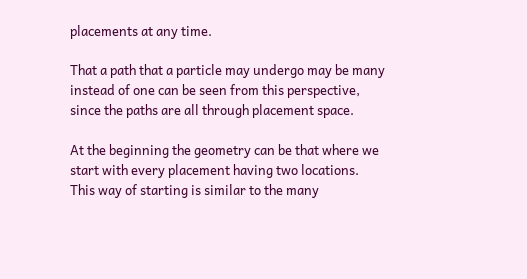placements at any time.

That a path that a particle may undergo may be many instead of one can be seen from this perspective, since the paths are all through placement space.

At the beginning the geometry can be that where we start with every placement having two locations. This way of starting is similar to the many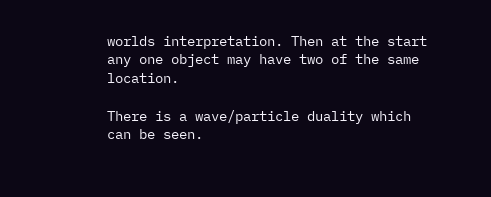worlds interpretation. Then at the start any one object may have two of the same location.

There is a wave/particle duality which can be seen.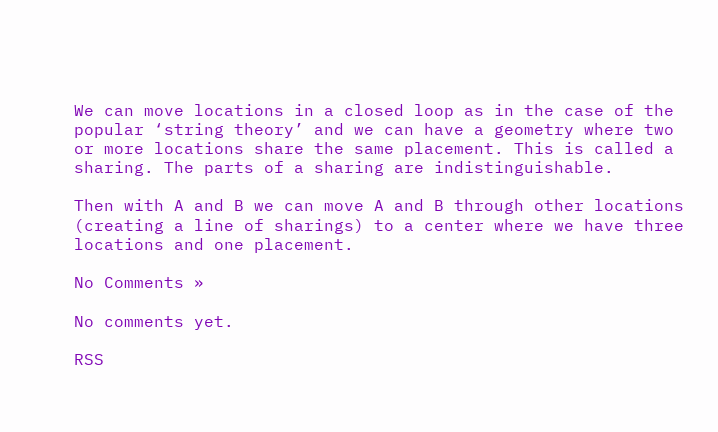We can move locations in a closed loop as in the case of the popular ‘string theory’ and we can have a geometry where two or more locations share the same placement. This is called a sharing. The parts of a sharing are indistinguishable.

Then with A and B we can move A and B through other locations (creating a line of sharings) to a center where we have three locations and one placement.

No Comments »

No comments yet.

RSS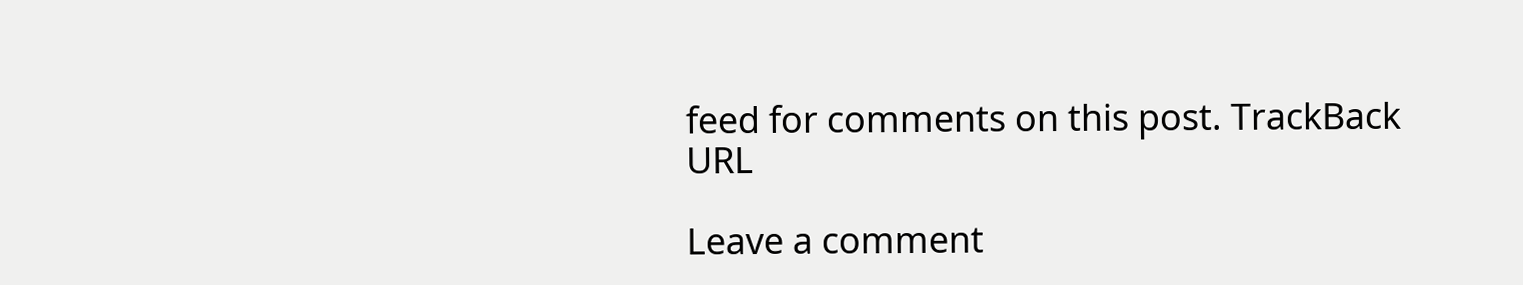feed for comments on this post. TrackBack URL

Leave a comment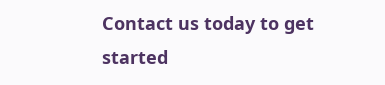Contact us today to get started